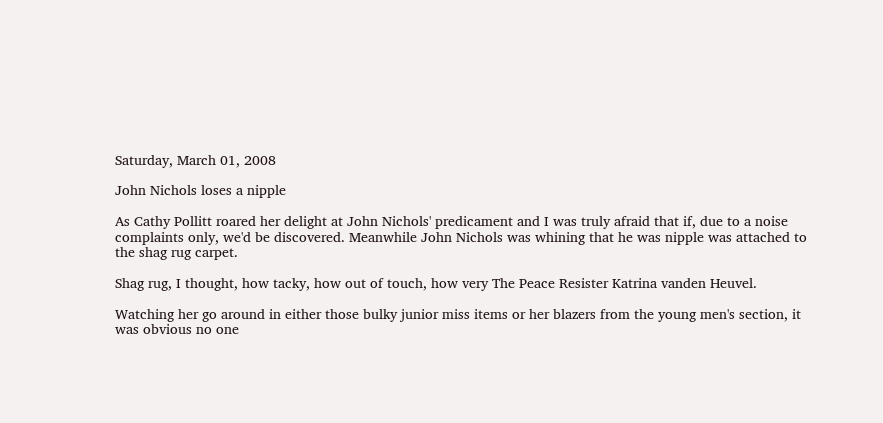Saturday, March 01, 2008

John Nichols loses a nipple

As Cathy Pollitt roared her delight at John Nichols' predicament and I was truly afraid that if, due to a noise complaints only, we'd be discovered. Meanwhile John Nichols was whining that he was nipple was attached to the shag rug carpet.

Shag rug, I thought, how tacky, how out of touch, how very The Peace Resister Katrina vanden Heuvel.

Watching her go around in either those bulky junior miss items or her blazers from the young men's section, it was obvious no one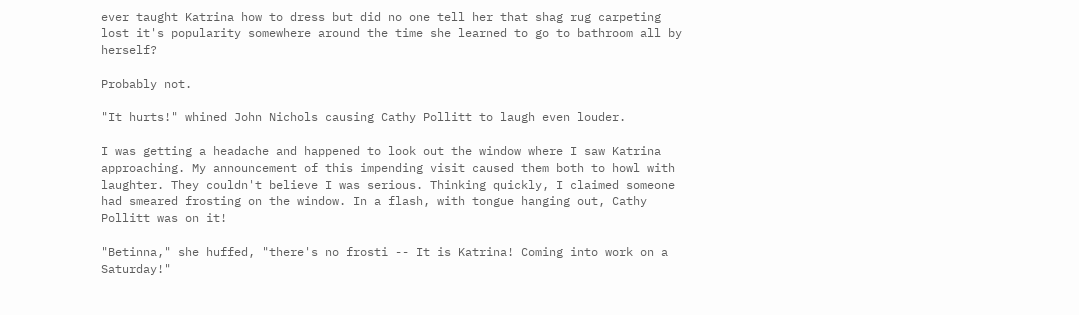ever taught Katrina how to dress but did no one tell her that shag rug carpeting lost it's popularity somewhere around the time she learned to go to bathroom all by herself?

Probably not.

"It hurts!" whined John Nichols causing Cathy Pollitt to laugh even louder.

I was getting a headache and happened to look out the window where I saw Katrina approaching. My announcement of this impending visit caused them both to howl with laughter. They couldn't believe I was serious. Thinking quickly, I claimed someone had smeared frosting on the window. In a flash, with tongue hanging out, Cathy Pollitt was on it!

"Betinna," she huffed, "there's no frosti -- It is Katrina! Coming into work on a Saturday!"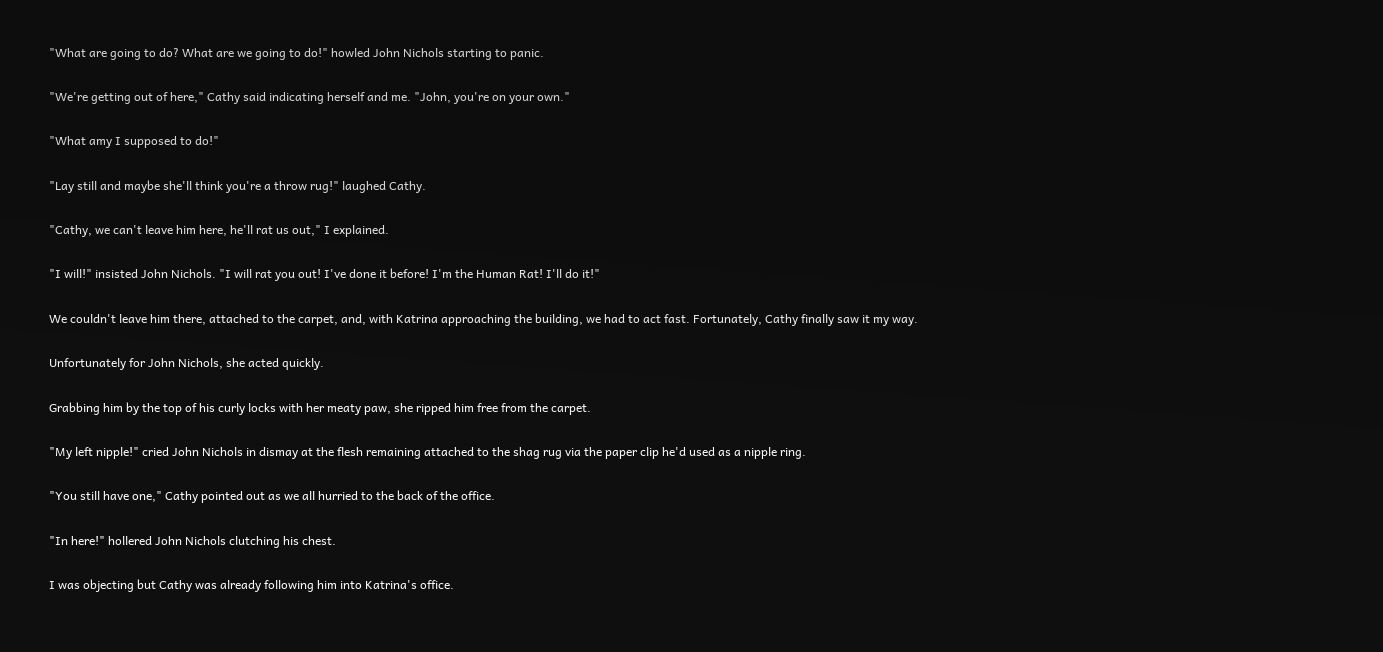"What are going to do? What are we going to do!" howled John Nichols starting to panic.

"We're getting out of here," Cathy said indicating herself and me. "John, you're on your own."

"What amy I supposed to do!"

"Lay still and maybe she'll think you're a throw rug!" laughed Cathy.

"Cathy, we can't leave him here, he'll rat us out," I explained.

"I will!" insisted John Nichols. "I will rat you out! I've done it before! I'm the Human Rat! I'll do it!"

We couldn't leave him there, attached to the carpet, and, with Katrina approaching the building, we had to act fast. Fortunately, Cathy finally saw it my way.

Unfortunately for John Nichols, she acted quickly.

Grabbing him by the top of his curly locks with her meaty paw, she ripped him free from the carpet.

"My left nipple!" cried John Nichols in dismay at the flesh remaining attached to the shag rug via the paper clip he'd used as a nipple ring.

"You still have one," Cathy pointed out as we all hurried to the back of the office.

"In here!" hollered John Nichols clutching his chest.

I was objecting but Cathy was already following him into Katrina's office.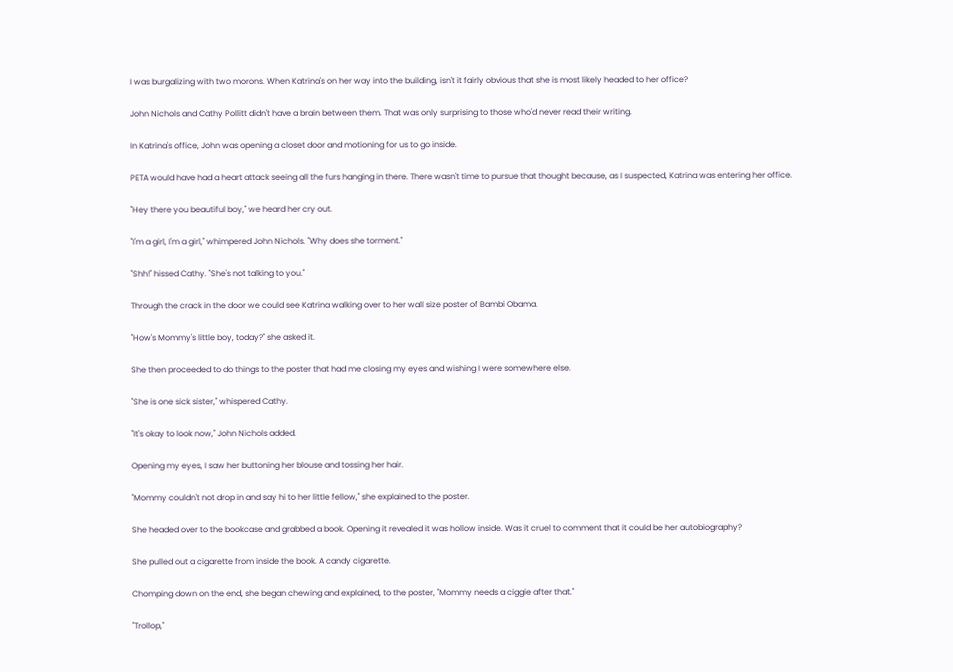I was burgalizing with two morons. When Katrina's on her way into the building, isn't it fairly obvious that she is most likely headed to her office?

John Nichols and Cathy Pollitt didn't have a brain between them. That was only surprising to those who'd never read their writing.

In Katrina's office, John was opening a closet door and motioning for us to go inside.

PETA would have had a heart attack seeing all the furs hanging in there. There wasn't time to pursue that thought because, as I suspected, Katrina was entering her office.

"Hey there you beautiful boy," we heard her cry out.

"I'm a girl, I'm a girl," whimpered John Nichols. "Why does she torment."

"Shh!" hissed Cathy. "She's not talking to you."

Through the crack in the door we could see Katrina walking over to her wall size poster of Bambi Obama.

"How's Mommy's little boy, today?" she asked it.

She then proceeded to do things to the poster that had me closing my eyes and wishing I were somewhere else.

"She is one sick sister," whispered Cathy.

"It's okay to look now," John Nichols added.

Opening my eyes, I saw her buttoning her blouse and tossing her hair.

"Mommy couldn't not drop in and say hi to her little fellow," she explained to the poster.

She headed over to the bookcase and grabbed a book. Opening it revealed it was hollow inside. Was it cruel to comment that it could be her autobiography?

She pulled out a cigarette from inside the book. A candy cigarette.

Chomping down on the end, she began chewing and explained, to the poster, "Mommy needs a ciggie after that."

"Trollop,"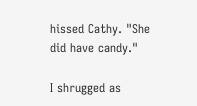hissed Cathy. "She did have candy."

I shrugged as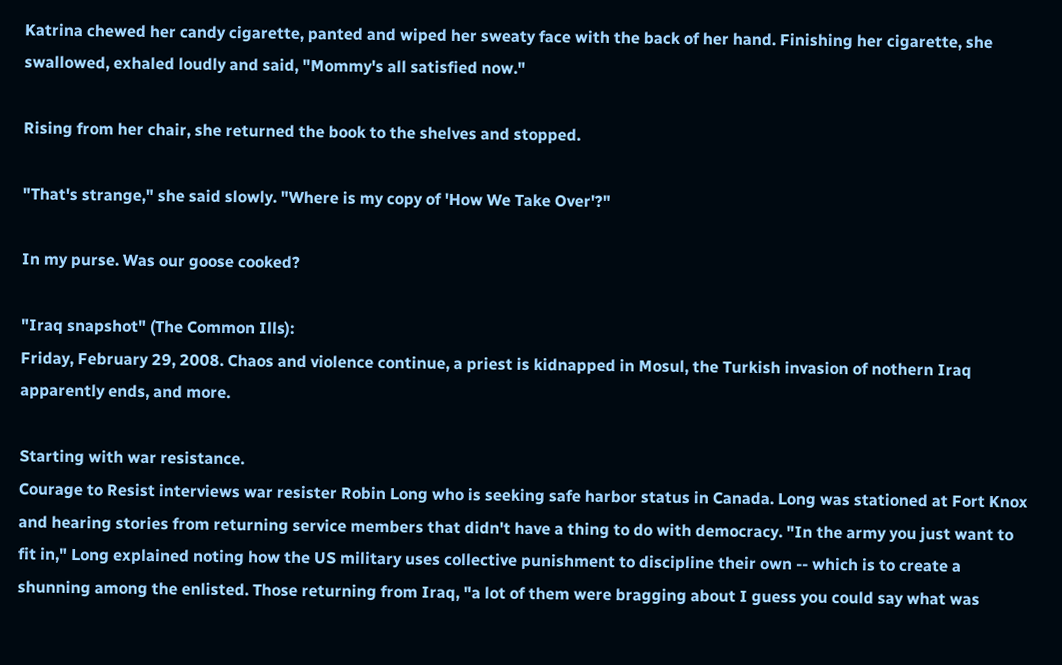Katrina chewed her candy cigarette, panted and wiped her sweaty face with the back of her hand. Finishing her cigarette, she swallowed, exhaled loudly and said, "Mommy's all satisfied now."

Rising from her chair, she returned the book to the shelves and stopped.

"That's strange," she said slowly. "Where is my copy of 'How We Take Over'?"

In my purse. Was our goose cooked?

"Iraq snapshot" (The Common Ills):
Friday, February 29, 2008. Chaos and violence continue, a priest is kidnapped in Mosul, the Turkish invasion of nothern Iraq apparently ends, and more.

Starting with war resistance.
Courage to Resist interviews war resister Robin Long who is seeking safe harbor status in Canada. Long was stationed at Fort Knox and hearing stories from returning service members that didn't have a thing to do with democracy. "In the army you just want to fit in," Long explained noting how the US military uses collective punishment to discipline their own -- which is to create a shunning among the enlisted. Those returning from Iraq, "a lot of them were bragging about I guess you could say what was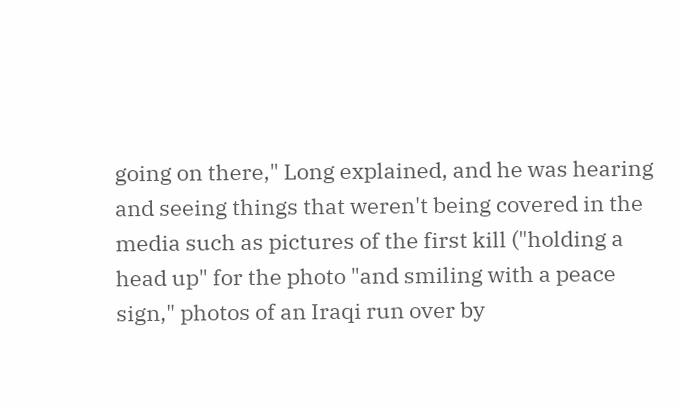going on there," Long explained, and he was hearing and seeing things that weren't being covered in the media such as pictures of the first kill ("holding a head up" for the photo "and smiling with a peace sign," photos of an Iraqi run over by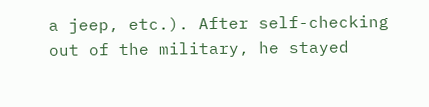a jeep, etc.). After self-checking out of the military, he stayed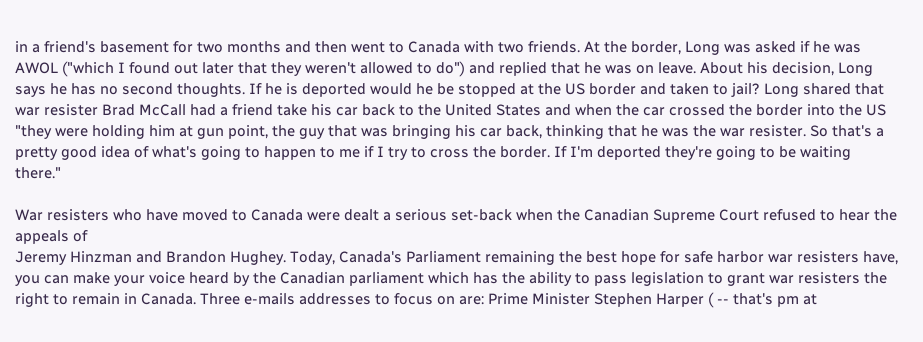in a friend's basement for two months and then went to Canada with two friends. At the border, Long was asked if he was AWOL ("which I found out later that they weren't allowed to do") and replied that he was on leave. About his decision, Long says he has no second thoughts. If he is deported would he be stopped at the US border and taken to jail? Long shared that war resister Brad McCall had a friend take his car back to the United States and when the car crossed the border into the US "they were holding him at gun point, the guy that was bringing his car back, thinking that he was the war resister. So that's a pretty good idea of what's going to happen to me if I try to cross the border. If I'm deported they're going to be waiting there."

War resisters who have moved to Canada were dealt a serious set-back when the Canadian Supreme Court refused to hear the appeals of
Jeremy Hinzman and Brandon Hughey. Today, Canada's Parliament remaining the best hope for safe harbor war resisters have, you can make your voice heard by the Canadian parliament which has the ability to pass legislation to grant war resisters the right to remain in Canada. Three e-mails addresses to focus on are: Prime Minister Stephen Harper ( -- that's pm at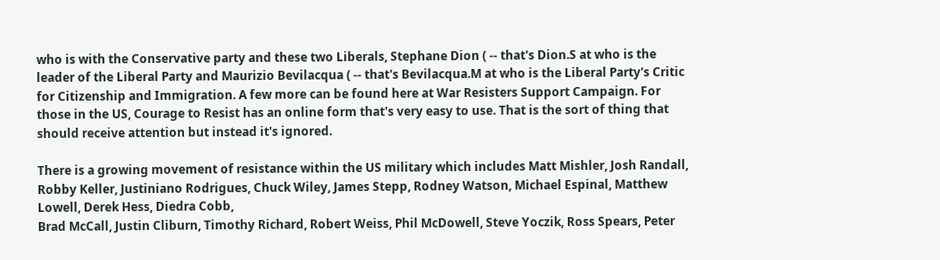who is with the Conservative party and these two Liberals, Stephane Dion ( -- that's Dion.S at who is the leader of the Liberal Party and Maurizio Bevilacqua ( -- that's Bevilacqua.M at who is the Liberal Party's Critic for Citizenship and Immigration. A few more can be found here at War Resisters Support Campaign. For those in the US, Courage to Resist has an online form that's very easy to use. That is the sort of thing that should receive attention but instead it's ignored.

There is a growing movement of resistance within the US military which includes Matt Mishler, Josh Randall, Robby Keller, Justiniano Rodrigues, Chuck Wiley, James Stepp, Rodney Watson, Michael Espinal, Matthew Lowell, Derek Hess, Diedra Cobb,
Brad McCall, Justin Cliburn, Timothy Richard, Robert Weiss, Phil McDowell, Steve Yoczik, Ross Spears, Peter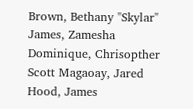Brown, Bethany "Skylar" James, Zamesha Dominique, Chrisopther Scott Magaoay, Jared Hood, James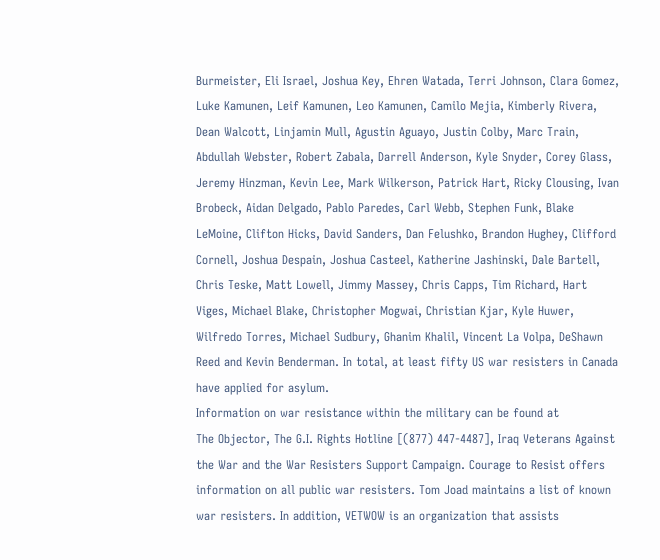Burmeister, Eli Israel, Joshua Key, Ehren Watada, Terri Johnson, Clara Gomez, Luke Kamunen, Leif Kamunen, Leo Kamunen, Camilo Mejia, Kimberly Rivera, Dean Walcott, Linjamin Mull, Agustin Aguayo, Justin Colby, Marc Train, Abdullah Webster, Robert Zabala, Darrell Anderson, Kyle Snyder, Corey Glass, Jeremy Hinzman, Kevin Lee, Mark Wilkerson, Patrick Hart, Ricky Clousing, Ivan Brobeck, Aidan Delgado, Pablo Paredes, Carl Webb, Stephen Funk, Blake LeMoine, Clifton Hicks, David Sanders, Dan Felushko, Brandon Hughey, Clifford Cornell, Joshua Despain, Joshua Casteel, Katherine Jashinski, Dale Bartell, Chris Teske, Matt Lowell, Jimmy Massey, Chris Capps, Tim Richard, Hart Viges, Michael Blake, Christopher Mogwai, Christian Kjar, Kyle Huwer, Wilfredo Torres, Michael Sudbury, Ghanim Khalil, Vincent La Volpa, DeShawn Reed and Kevin Benderman. In total, at least fifty US war resisters in Canada have applied for asylum.
Information on war resistance within the military can be found at
The Objector, The G.I. Rights Hotline [(877) 447-4487], Iraq Veterans Against the War and the War Resisters Support Campaign. Courage to Resist offers information on all public war resisters. Tom Joad maintains a list of known war resisters. In addition, VETWOW is an organization that assists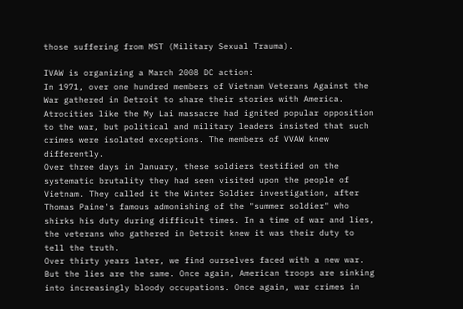those suffering from MST (Military Sexual Trauma).

IVAW is organizing a March 2008 DC action:
In 1971, over one hundred members of Vietnam Veterans Against the War gathered in Detroit to share their stories with America. Atrocities like the My Lai massacre had ignited popular opposition to the war, but political and military leaders insisted that such crimes were isolated exceptions. The members of VVAW knew differently.
Over three days in January, these soldiers testified on the systematic brutality they had seen visited upon the people of Vietnam. They called it the Winter Soldier investigation, after Thomas Paine's famous admonishing of the "summer soldier" who shirks his duty during difficult times. In a time of war and lies, the veterans who gathered in Detroit knew it was their duty to tell the truth.
Over thirty years later, we find ourselves faced with a new war. But the lies are the same. Once again, American troops are sinking into increasingly bloody occupations. Once again, war crimes in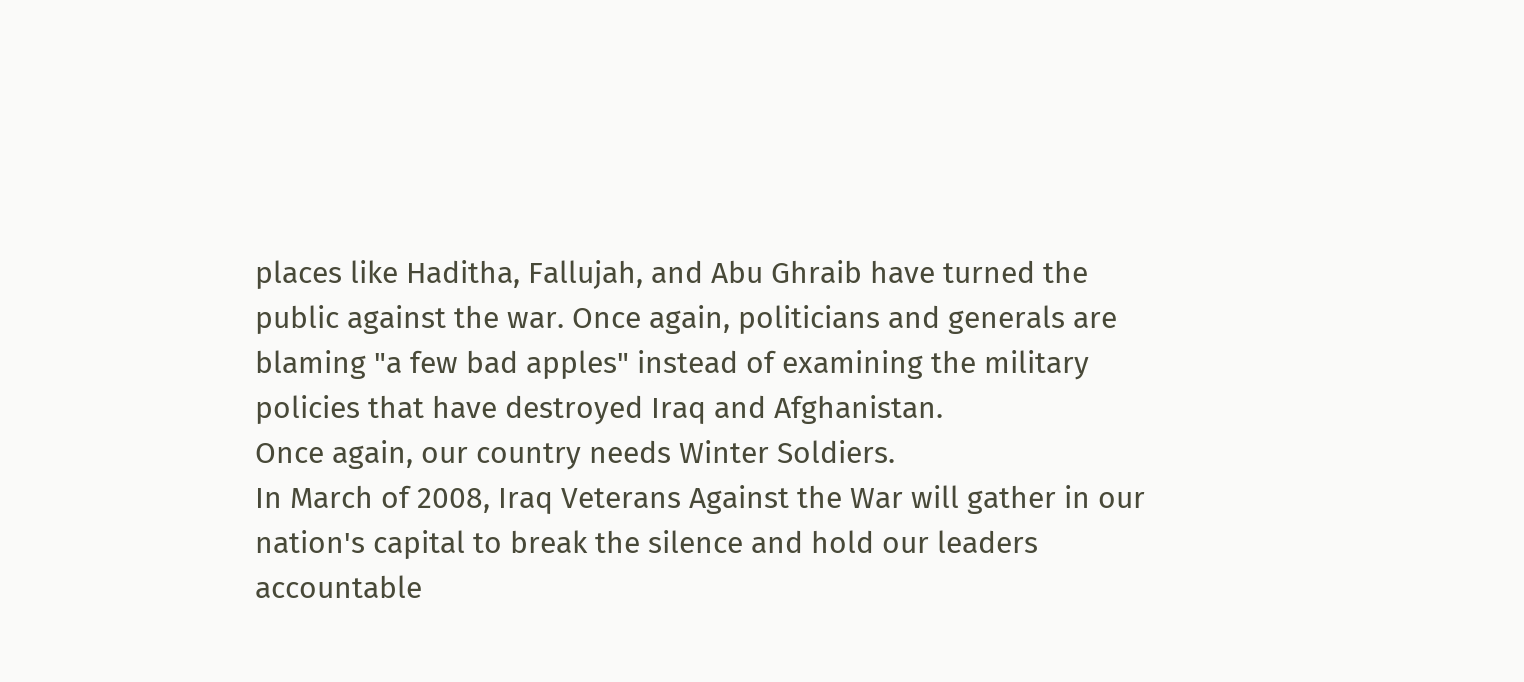places like Haditha, Fallujah, and Abu Ghraib have turned the public against the war. Once again, politicians and generals are blaming "a few bad apples" instead of examining the military policies that have destroyed Iraq and Afghanistan.
Once again, our country needs Winter Soldiers.
In March of 2008, Iraq Veterans Against the War will gather in our nation's capital to break the silence and hold our leaders accountable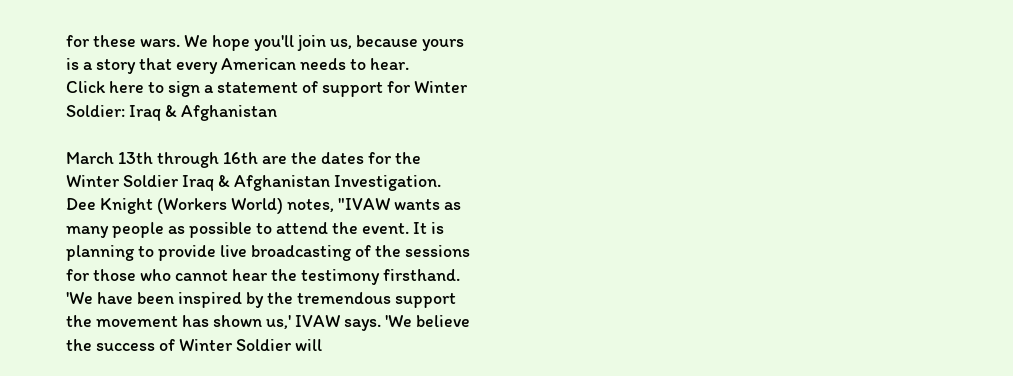for these wars. We hope you'll join us, because yours is a story that every American needs to hear.
Click here to sign a statement of support for Winter Soldier: Iraq & Afghanistan

March 13th through 16th are the dates for the Winter Soldier Iraq & Afghanistan Investigation.
Dee Knight (Workers World) notes, "IVAW wants as many people as possible to attend the event. It is planning to provide live broadcasting of the sessions for those who cannot hear the testimony firsthand. 'We have been inspired by the tremendous support the movement has shown us,' IVAW says. 'We believe the success of Winter Soldier will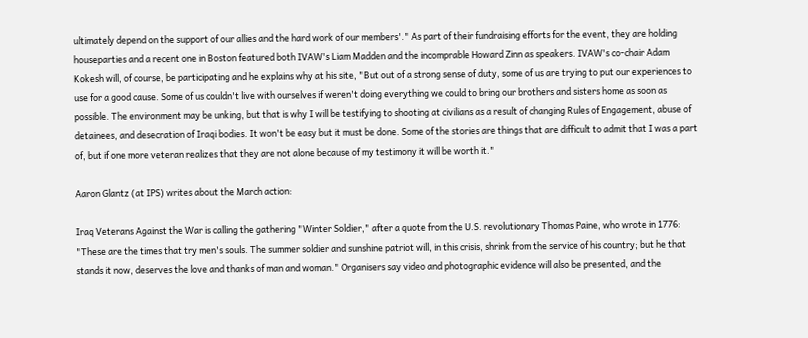ultimately depend on the support of our allies and the hard work of our members'." As part of their fundraising efforts for the event, they are holding houseparties and a recent one in Boston featured both IVAW's Liam Madden and the incomprable Howard Zinn as speakers. IVAW's co-chair Adam Kokesh will, of course, be participating and he explains why at his site, "But out of a strong sense of duty, some of us are trying to put our experiences to use for a good cause. Some of us couldn't live with ourselves if weren't doing everything we could to bring our brothers and sisters home as soon as possible. The environment may be unking, but that is why I will be testifying to shooting at civilians as a result of changing Rules of Engagement, abuse of detainees, and desecration of Iraqi bodies. It won't be easy but it must be done. Some of the stories are things that are difficult to admit that I was a part of, but if one more veteran realizes that they are not alone because of my testimony it will be worth it."

Aaron Glantz (at IPS) writes about the March action:

Iraq Veterans Against the War is calling the gathering "Winter Soldier," after a quote from the U.S. revolutionary Thomas Paine, who wrote in 1776: "These are the times that try men's souls. The summer soldier and sunshine patriot will, in this crisis, shrink from the service of his country; but he that stands it now, deserves the love and thanks of man and woman." Organisers say video and photographic evidence will also be presented, and the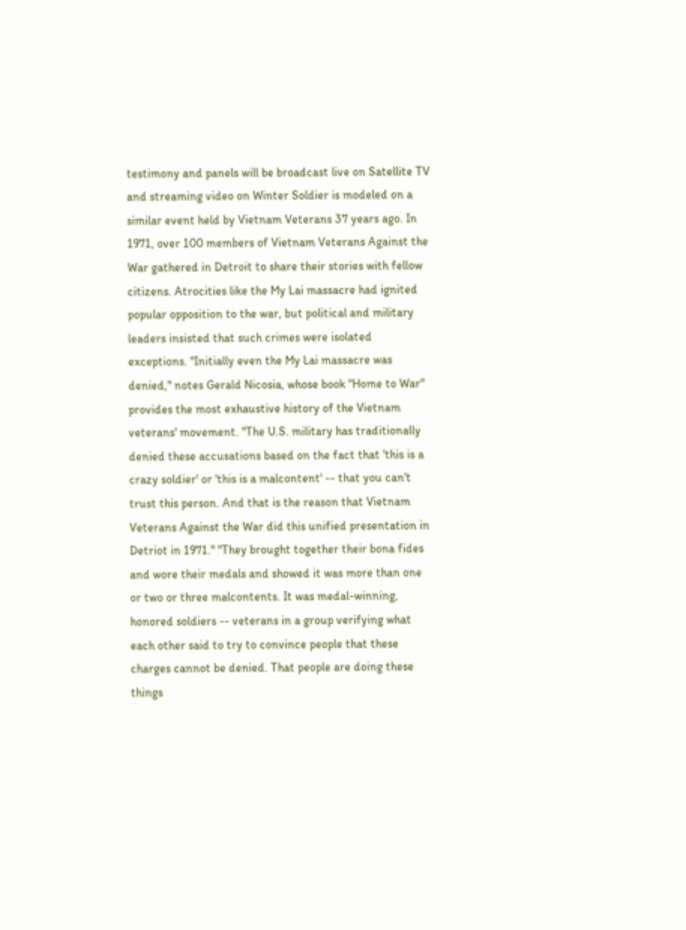testimony and panels will be broadcast live on Satellite TV and streaming video on Winter Soldier is modeled on a similar event held by Vietnam Veterans 37 years ago. In 1971, over 100 members of Vietnam Veterans Against the War gathered in Detroit to share their stories with fellow citizens. Atrocities like the My Lai massacre had ignited popular opposition to the war, but political and military leaders insisted that such crimes were isolated exceptions. "Initially even the My Lai massacre was denied," notes Gerald Nicosia, whose book "Home to War" provides the most exhaustive history of the Vietnam veterans' movement. "The U.S. military has traditionally denied these accusations based on the fact that 'this is a crazy soldier' or 'this is a malcontent' -- that you can't trust this person. And that is the reason that Vietnam Veterans Against the War did this unified presentation in Detriot in 1971." "They brought together their bona fides and wore their medals and showed it was more than one or two or three malcontents. It was medal-winning, honored soldiers -- veterans in a group verifying what each other said to try to convince people that these charges cannot be denied. That people are doing these things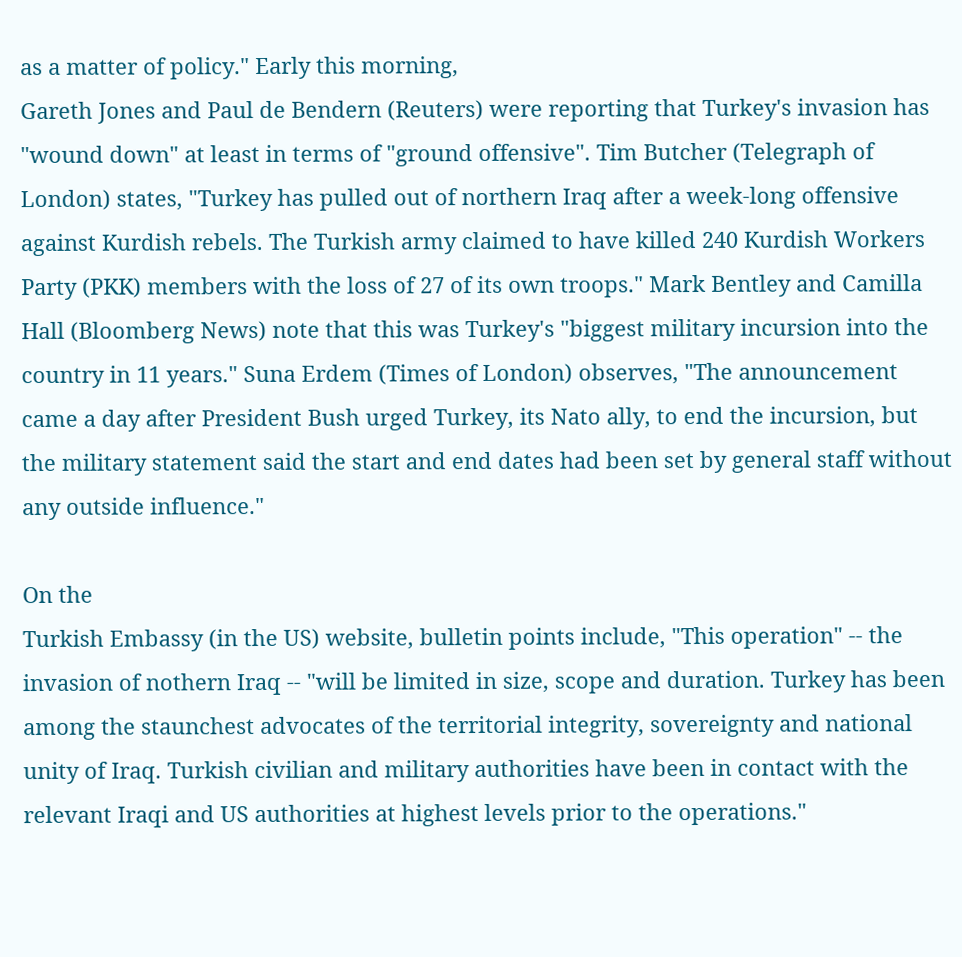as a matter of policy." Early this morning,
Gareth Jones and Paul de Bendern (Reuters) were reporting that Turkey's invasion has "wound down" at least in terms of "ground offensive". Tim Butcher (Telegraph of London) states, "Turkey has pulled out of northern Iraq after a week-long offensive against Kurdish rebels. The Turkish army claimed to have killed 240 Kurdish Workers Party (PKK) members with the loss of 27 of its own troops." Mark Bentley and Camilla Hall (Bloomberg News) note that this was Turkey's "biggest military incursion into the country in 11 years." Suna Erdem (Times of London) observes, "The announcement came a day after President Bush urged Turkey, its Nato ally, to end the incursion, but the military statement said the start and end dates had been set by general staff without any outside influence."

On the
Turkish Embassy (in the US) website, bulletin points include, "This operation" -- the invasion of nothern Iraq -- "will be limited in size, scope and duration. Turkey has been among the staunchest advocates of the territorial integrity, sovereignty and national unity of Iraq. Turkish civilian and military authorities have been in contact with the relevant Iraqi and US authorities at highest levels prior to the operations."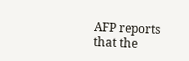AFP reports that the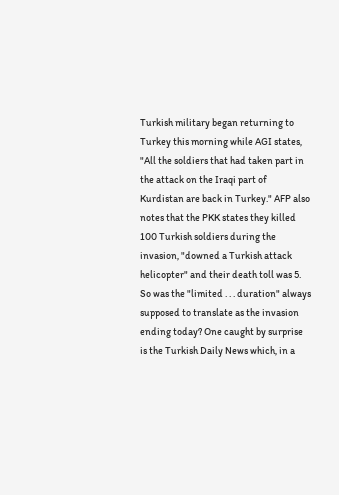Turkish military began returning to Turkey this morning while AGI states, "All the soldiers that had taken part in the attack on the Iraqi part of Kurdistan are back in Turkey." AFP also notes that the PKK states they killed 100 Turkish soldiers during the invasion, "downed a Turkish attack helicopter" and their death toll was 5. So was the "limited . . . duration" always supposed to translate as the invasion ending today? One caught by surprise is the Turkish Daily News which, in a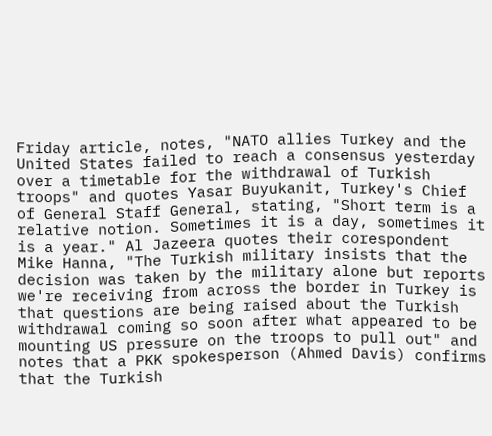Friday article, notes, "NATO allies Turkey and the United States failed to reach a consensus yesterday over a timetable for the withdrawal of Turkish troops" and quotes Yasar Buyukanit, Turkey's Chief of General Staff General, stating, "Short term is a relative notion. Sometimes it is a day, sometimes it is a year." Al Jazeera quotes their corespondent Mike Hanna, "The Turkish military insists that the decision was taken by the military alone but reports we're receiving from across the border in Turkey is that questions are being raised about the Turkish withdrawal coming so soon after what appeared to be mounting US pressure on the troops to pull out" and notes that a PKK spokesperson (Ahmed Davis) confirms that the Turkish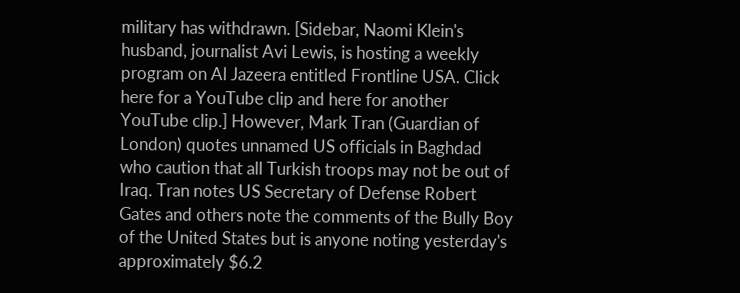military has withdrawn. [Sidebar, Naomi Klein's husband, journalist Avi Lewis, is hosting a weekly program on Al Jazeera entitled Frontline USA. Click here for a YouTube clip and here for another YouTube clip.] However, Mark Tran (Guardian of London) quotes unnamed US officials in Baghdad who caution that all Turkish troops may not be out of Iraq. Tran notes US Secretary of Defense Robert Gates and others note the comments of the Bully Boy of the United States but is anyone noting yesterday's approximately $6.2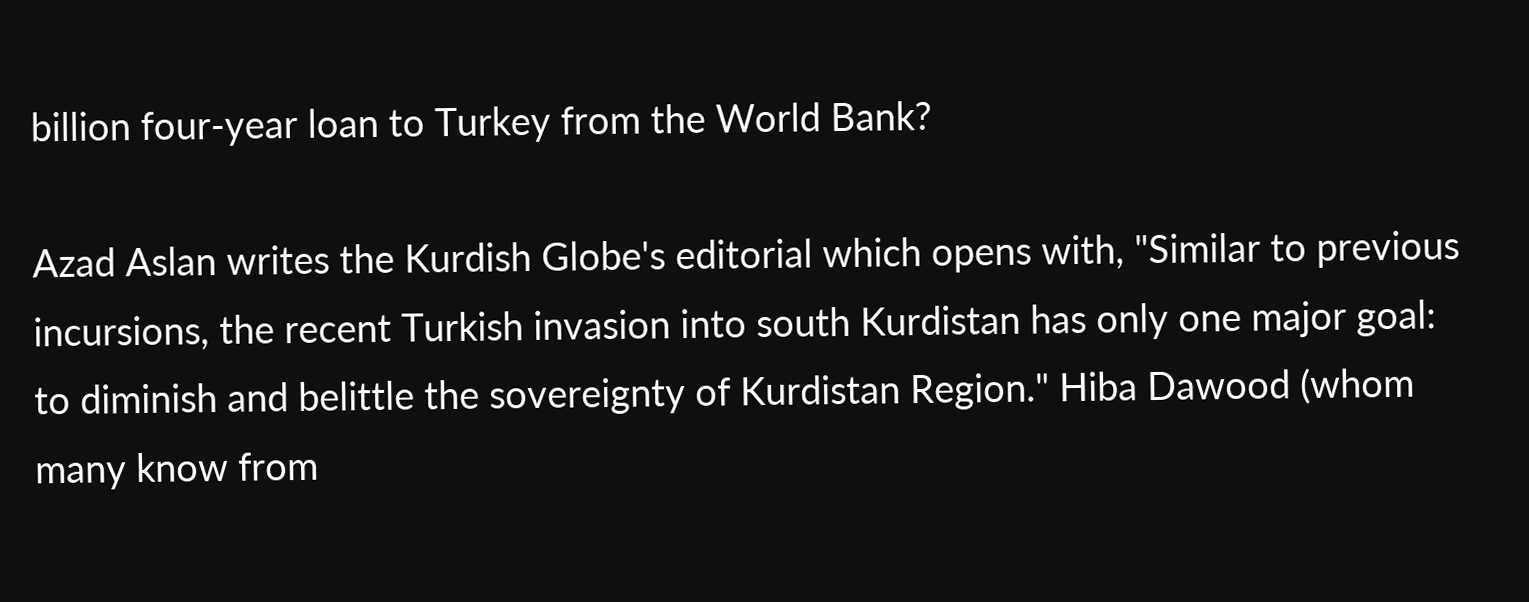billion four-year loan to Turkey from the World Bank?

Azad Aslan writes the Kurdish Globe's editorial which opens with, "Similar to previous incursions, the recent Turkish invasion into south Kurdistan has only one major goal: to diminish and belittle the sovereignty of Kurdistan Region." Hiba Dawood (whom many know from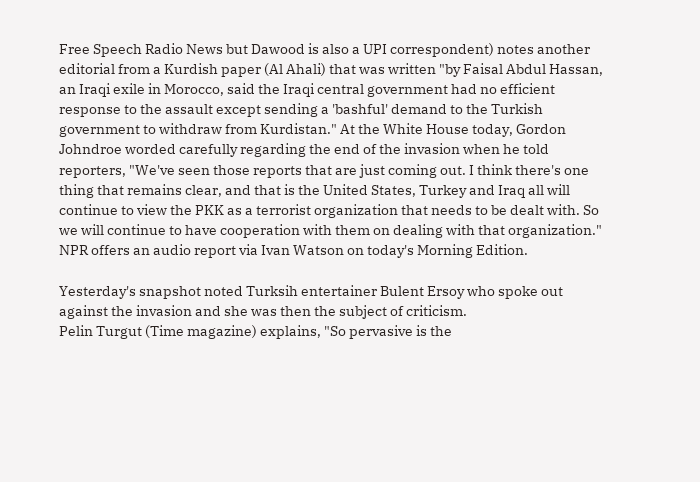Free Speech Radio News but Dawood is also a UPI correspondent) notes another editorial from a Kurdish paper (Al Ahali) that was written "by Faisal Abdul Hassan, an Iraqi exile in Morocco, said the Iraqi central government had no efficient response to the assault except sending a 'bashful' demand to the Turkish government to withdraw from Kurdistan." At the White House today, Gordon Johndroe worded carefully regarding the end of the invasion when he told reporters, "We've seen those reports that are just coming out. I think there's one thing that remains clear, and that is the United States, Turkey and Iraq all will continue to view the PKK as a terrorist organization that needs to be dealt with. So we will continue to have cooperation with them on dealing with that organization." NPR offers an audio report via Ivan Watson on today's Morning Edition.

Yesterday's snapshot noted Turksih entertainer Bulent Ersoy who spoke out against the invasion and she was then the subject of criticism.
Pelin Turgut (Time magazine) explains, "So pervasive is the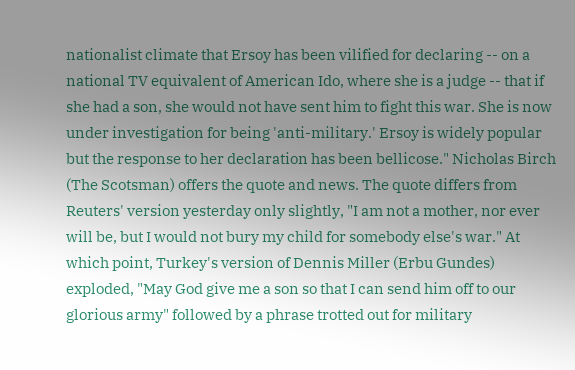nationalist climate that Ersoy has been vilified for declaring -- on a national TV equivalent of American Ido, where she is a judge -- that if she had a son, she would not have sent him to fight this war. She is now under investigation for being 'anti-military.' Ersoy is widely popular but the response to her declaration has been bellicose." Nicholas Birch (The Scotsman) offers the quote and news. The quote differs from Reuters' version yesterday only slightly, "I am not a mother, nor ever will be, but I would not bury my child for somebody else's war." At which point, Turkey's version of Dennis Miller (Erbu Gundes) exploded, "May God give me a son so that I can send him off to our glorious army" followed by a phrase trotted out for military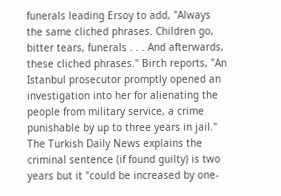funerals leading Ersoy to add, "Always the same cliched phrases. Children go, bitter tears, funerals . . . And afterwards, these cliched phrases." Birch reports, "An Istanbul prosecutor promptly opened an investigation into her for alienating the people from military service, a crime punishable by up to three years in jail." The Turkish Daily News explains the criminal sentence (if found guilty) is two years but it "could be increased by one-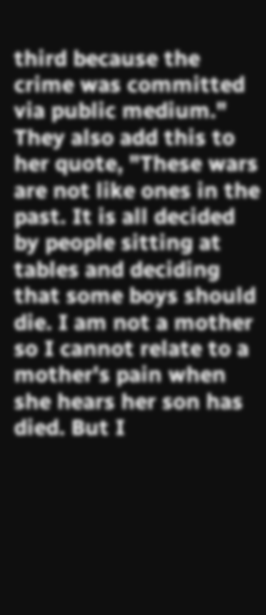third because the crime was committed via public medium." They also add this to her quote, "These wars are not like ones in the past. It is all decided by people sitting at tables and deciding that some boys should die. I am not a mother so I cannot relate to a mother's pain when she hears her son has died. But I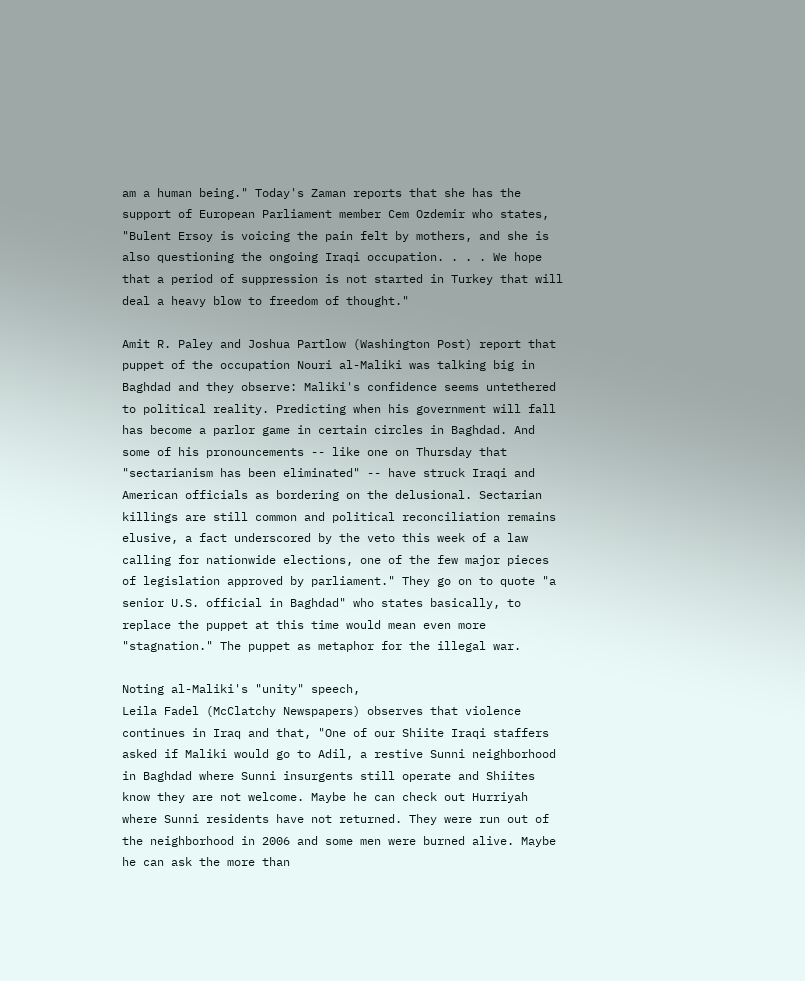am a human being." Today's Zaman reports that she has the support of European Parliament member Cem Ozdemir who states, "Bulent Ersoy is voicing the pain felt by mothers, and she is also questioning the ongoing Iraqi occupation. . . . We hope that a period of suppression is not started in Turkey that will deal a heavy blow to freedom of thought."

Amit R. Paley and Joshua Partlow (Washington Post) report that puppet of the occupation Nouri al-Maliki was talking big in Baghdad and they observe: Maliki's confidence seems untethered to political reality. Predicting when his government will fall has become a parlor game in certain circles in Baghdad. And some of his pronouncements -- like one on Thursday that "sectarianism has been eliminated" -- have struck Iraqi and American officials as bordering on the delusional. Sectarian killings are still common and political reconciliation remains elusive, a fact underscored by the veto this week of a law calling for nationwide elections, one of the few major pieces of legislation approved by parliament." They go on to quote "a senior U.S. official in Baghdad" who states basically, to replace the puppet at this time would mean even more "stagnation." The puppet as metaphor for the illegal war.

Noting al-Maliki's "unity" speech,
Leila Fadel (McClatchy Newspapers) observes that violence continues in Iraq and that, "One of our Shiite Iraqi staffers asked if Maliki would go to Adil, a restive Sunni neighborhood in Baghdad where Sunni insurgents still operate and Shiites know they are not welcome. Maybe he can check out Hurriyah where Sunni residents have not returned. They were run out of the neighborhood in 2006 and some men were burned alive. Maybe he can ask the more than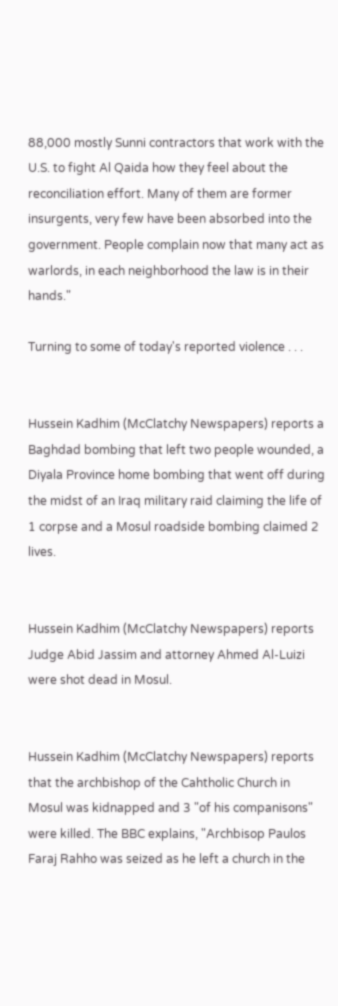88,000 mostly Sunni contractors that work with the U.S. to fight Al Qaida how they feel about the reconciliation effort. Many of them are former insurgents, very few have been absorbed into the government. People complain now that many act as warlords, in each neighborhood the law is in their hands."

Turning to some of today's reported violence . . .


Hussein Kadhim (McClatchy Newspapers) reports a Baghdad bombing that left two people wounded, a Diyala Province home bombing that went off during the midst of an Iraq military raid claiming the life of 1 corpse and a Mosul roadside bombing claimed 2 lives.


Hussein Kadhim (McClatchy Newspapers) reports Judge Abid Jassim and attorney Ahmed Al-Luizi were shot dead in Mosul.


Hussein Kadhim (McClatchy Newspapers) reports that the archbishop of the Cahtholic Church in Mosul was kidnapped and 3 "of his companisons" were killed. The BBC explains, "Archbisop Paulos Faraj Rahho was seized as he left a church in the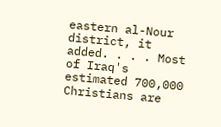eastern al-Nour district, it added. . . . Most of Iraq's estimated 700,000 Christians are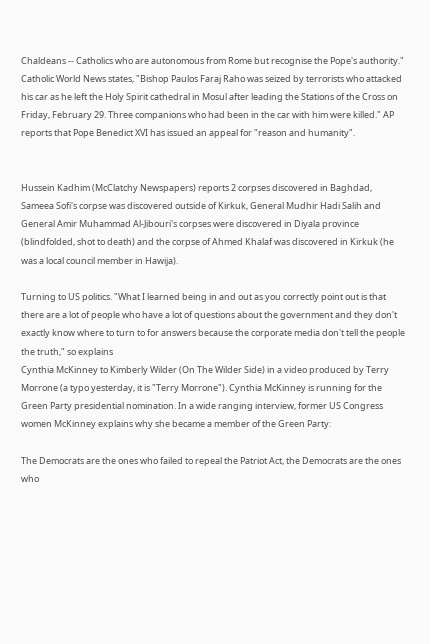Chaldeans -- Catholics who are autonomous from Rome but recognise the Pope's authority." Catholic World News states, "Bishop Paulos Faraj Raho was seized by terrorists who attacked his car as he left the Holy Spirit cathedral in Mosul after leading the Stations of the Cross on Friday, February 29. Three companions who had been in the car with him were killed." AP reports that Pope Benedict XVI has issued an appeal for "reason and humanity".


Hussein Kadhim (McClatchy Newspapers) reports 2 corpses discovered in Baghdad, Sameea Sofi's corpse was discovered outside of Kirkuk, General Mudhir Hadi Salih and General Amir Muhammad Al-Jibouri's corpses were discovered in Diyala province (blindfolded, shot to death) and the corpse of Ahmed Khalaf was discovered in Kirkuk (he was a local council member in Hawija).

Turning to US politics. "What I learned being in and out as you correctly point out is that there are a lot of people who have a lot of questions about the government and they don't exactly know where to turn to for answers because the corporate media don't tell the people the truth," so explains
Cynthia McKinney to Kimberly Wilder (On The Wilder Side) in a video produced by Terry Morrone (a typo yesterday, it is "Terry Morrone"). Cynthia McKinney is running for the Green Party presidential nomination. In a wide ranging interview, former US Congress women McKinney explains why she became a member of the Green Party:

The Democrats are the ones who failed to repeal the Patriot Act, the Democrats are the ones who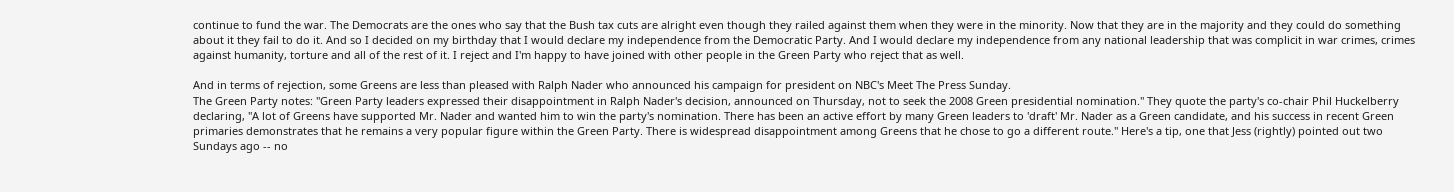continue to fund the war. The Democrats are the ones who say that the Bush tax cuts are alright even though they railed against them when they were in the minority. Now that they are in the majority and they could do something about it they fail to do it. And so I decided on my birthday that I would declare my independence from the Democratic Party. And I would declare my independence from any national leadership that was complicit in war crimes, crimes against humanity, torture and all of the rest of it. I reject and I'm happy to have joined with other people in the Green Party who reject that as well.

And in terms of rejection, some Greens are less than pleased with Ralph Nader who announced his campaign for president on NBC's Meet The Press Sunday.
The Green Party notes: "Green Party leaders expressed their disappointment in Ralph Nader's decision, announced on Thursday, not to seek the 2008 Green presidential nomination." They quote the party's co-chair Phil Huckelberry declaring, "A lot of Greens have supported Mr. Nader and wanted him to win the party's nomination. There has been an active effort by many Green leaders to 'draft' Mr. Nader as a Green candidate, and his success in recent Green primaries demonstrates that he remains a very popular figure within the Green Party. There is widespread disappointment among Greens that he chose to go a different route." Here's a tip, one that Jess (rightly) pointed out two Sundays ago -- no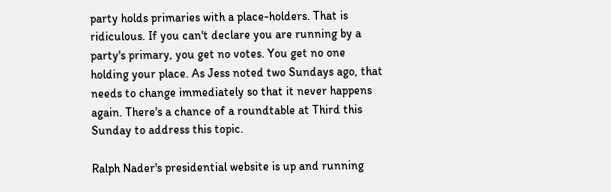party holds primaries with a place-holders. That is ridiculous. If you can't declare you are running by a party's primary, you get no votes. You get no one holding your place. As Jess noted two Sundays ago, that needs to change immediately so that it never happens again. There's a chance of a roundtable at Third this Sunday to address this topic.

Ralph Nader's presidential website is up and running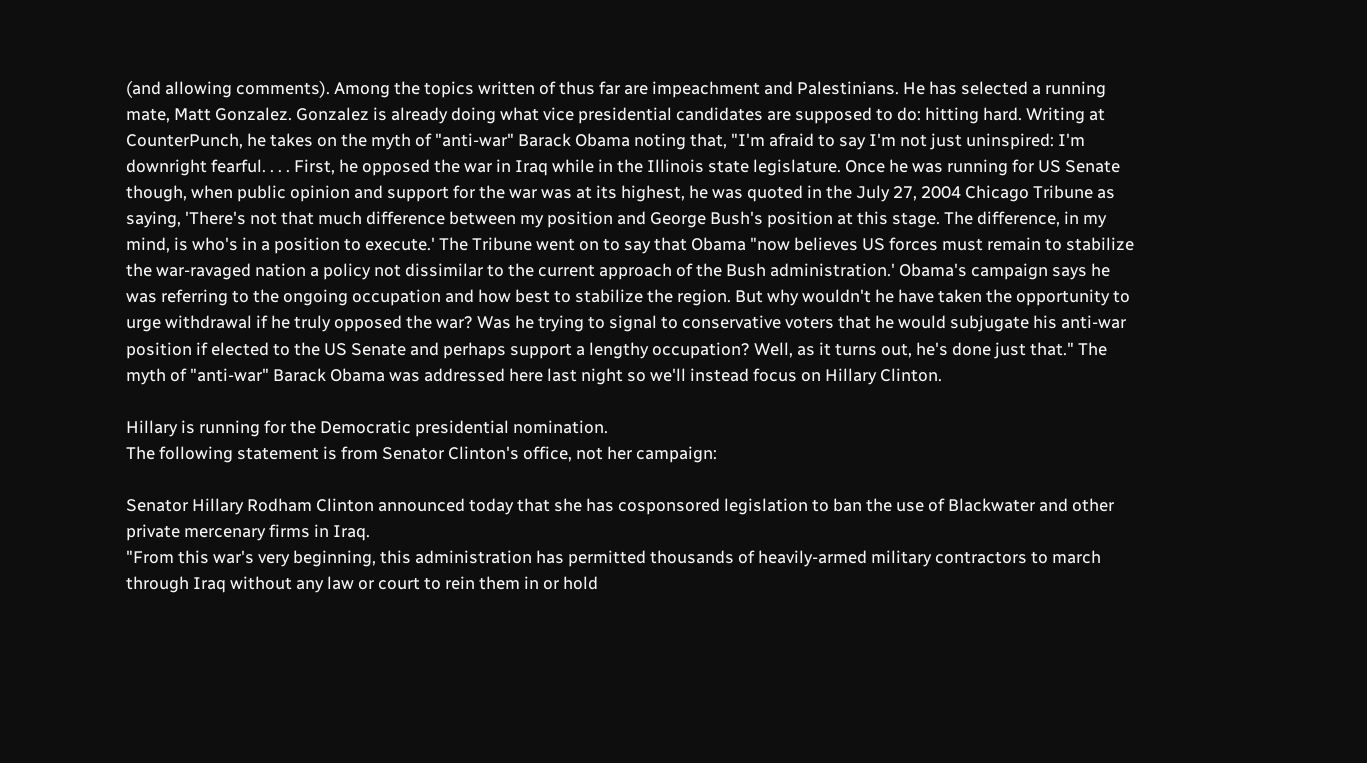(and allowing comments). Among the topics written of thus far are impeachment and Palestinians. He has selected a running mate, Matt Gonzalez. Gonzalez is already doing what vice presidential candidates are supposed to do: hitting hard. Writing at CounterPunch, he takes on the myth of "anti-war" Barack Obama noting that, "I'm afraid to say I'm not just uninspired: I'm downright fearful. . . . First, he opposed the war in Iraq while in the Illinois state legislature. Once he was running for US Senate though, when public opinion and support for the war was at its highest, he was quoted in the July 27, 2004 Chicago Tribune as saying, 'There's not that much difference between my position and George Bush's position at this stage. The difference, in my mind, is who's in a position to execute.' The Tribune went on to say that Obama "now believes US forces must remain to stabilize the war-ravaged nation a policy not dissimilar to the current approach of the Bush administration.' Obama's campaign says he was referring to the ongoing occupation and how best to stabilize the region. But why wouldn't he have taken the opportunity to urge withdrawal if he truly opposed the war? Was he trying to signal to conservative voters that he would subjugate his anti-war position if elected to the US Senate and perhaps support a lengthy occupation? Well, as it turns out, he's done just that." The myth of "anti-war" Barack Obama was addressed here last night so we'll instead focus on Hillary Clinton.

Hillary is running for the Democratic presidential nomination.
The following statement is from Senator Clinton's office, not her campaign:

Senator Hillary Rodham Clinton announced today that she has cosponsored legislation to ban the use of Blackwater and other private mercenary firms in Iraq.
"From this war's very beginning, this administration has permitted thousands of heavily-armed military contractors to march through Iraq without any law or court to rein them in or hold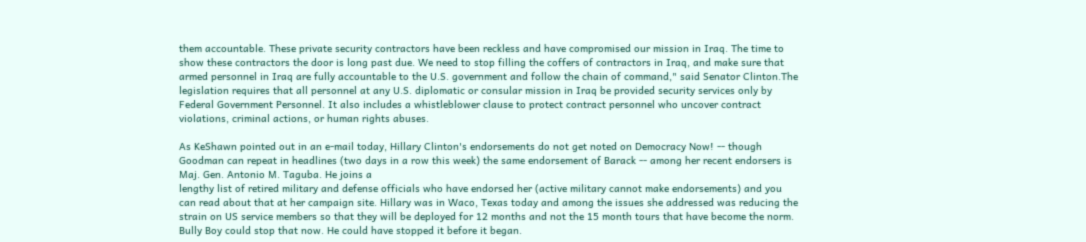them accountable. These private security contractors have been reckless and have compromised our mission in Iraq. The time to show these contractors the door is long past due. We need to stop filling the coffers of contractors in Iraq, and make sure that armed personnel in Iraq are fully accountable to the U.S. government and follow the chain of command," said Senator Clinton.The legislation requires that all personnel at any U.S. diplomatic or consular mission in Iraq be provided security services only by Federal Government Personnel. It also includes a whistleblower clause to protect contract personnel who uncover contract violations, criminal actions, or human rights abuses.

As KeShawn pointed out in an e-mail today, Hillary Clinton's endorsements do not get noted on Democracy Now! -- though Goodman can repeat in headlines (two days in a row this week) the same endorsement of Barack -- among her recent endorsers is Maj. Gen. Antonio M. Taguba. He joins a
lengthy list of retired military and defense officials who have endorsed her (active military cannot make endorsements) and you can read about that at her campaign site. Hillary was in Waco, Texas today and among the issues she addressed was reducing the strain on US service members so that they will be deployed for 12 months and not the 15 month tours that have become the norm. Bully Boy could stop that now. He could have stopped it before it began.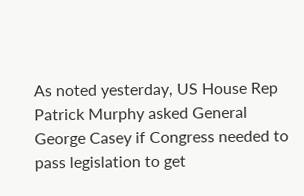As noted yesterday, US House Rep Patrick Murphy asked General George Casey if Congress needed to pass legislation to get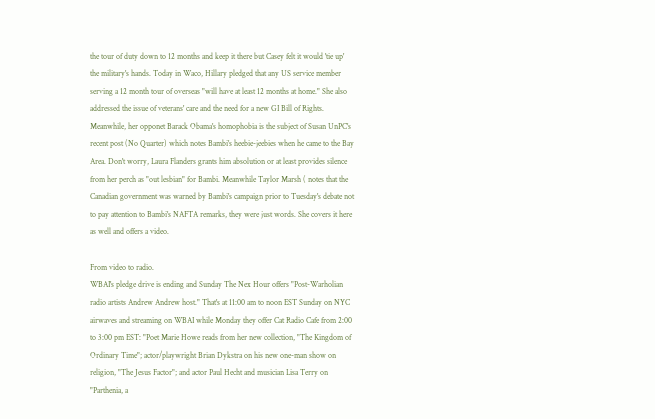the tour of duty down to 12 months and keep it there but Casey felt it would 'tie up' the military's hands. Today in Waco, Hillary pledged that any US service member serving a 12 month tour of overseas "will have at least 12 months at home." She also addressed the issue of veterans' care and the need for a new GI Bill of Rights. Meanwhile, her opponet Barack Obama's homophobia is the subject of Susan UnPC's recent post (No Quarter) which notes Bambi's heebie-jeebies when he came to the Bay Area. Don't worry, Laura Flanders grants him absolution or at least provides silence from her perch as "out lesbian" for Bambi. Meanwhile Taylor Marsh ( notes that the Canadian government was warned by Bambi's campaign prior to Tuesday's debate not to pay attention to Bambi's NAFTA remarks, they were just words. She covers it here as well and offers a video.

From video to radio.
WBAI's pledge drive is ending and Sunday The Nex Hour offers "Post-Warholian radio artists Andrew Andrew host." That's at 11:00 am to noon EST Sunday on NYC airwaves and streaming on WBAI while Monday they offer Cat Radio Cafe from 2:00 to 3:00 pm EST: "Poet Marie Howe reads from her new collection, "The Kingdom of Ordinary Time"; actor/playwright Brian Dykstra on his new one-man show on religion, "The Jesus Factor"; and actor Paul Hecht and musician Lisa Terry on "Parthenia, a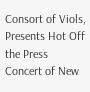Consort of Viols, Presents Hot Off the Press Concert of New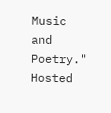Music and Poetry." Hosted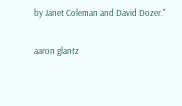by Janet Coleman and David Dozer."

aaron glantz